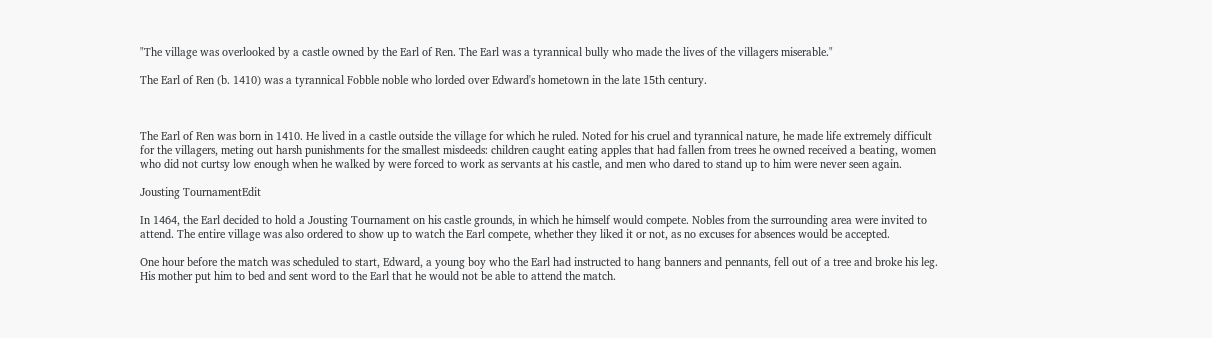"The village was overlooked by a castle owned by the Earl of Ren. The Earl was a tyrannical bully who made the lives of the villagers miserable."

The Earl of Ren (b. 1410) was a tyrannical Fobble noble who lorded over Edward's hometown in the late 15th century.



The Earl of Ren was born in 1410. He lived in a castle outside the village for which he ruled. Noted for his cruel and tyrannical nature, he made life extremely difficult for the villagers, meting out harsh punishments for the smallest misdeeds: children caught eating apples that had fallen from trees he owned received a beating, women who did not curtsy low enough when he walked by were forced to work as servants at his castle, and men who dared to stand up to him were never seen again.

Jousting TournamentEdit

In 1464, the Earl decided to hold a Jousting Tournament on his castle grounds, in which he himself would compete. Nobles from the surrounding area were invited to attend. The entire village was also ordered to show up to watch the Earl compete, whether they liked it or not, as no excuses for absences would be accepted.

One hour before the match was scheduled to start, Edward, a young boy who the Earl had instructed to hang banners and pennants, fell out of a tree and broke his leg. His mother put him to bed and sent word to the Earl that he would not be able to attend the match.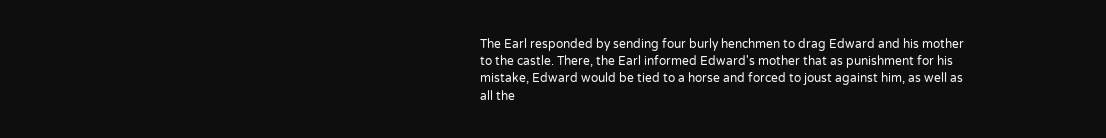The Earl responded by sending four burly henchmen to drag Edward and his mother to the castle. There, the Earl informed Edward's mother that as punishment for his mistake, Edward would be tied to a horse and forced to joust against him, as well as all the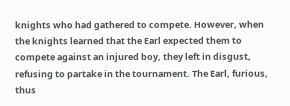knights who had gathered to compete. However, when the knights learned that the Earl expected them to compete against an injured boy, they left in disgust, refusing to partake in the tournament. The Earl, furious, thus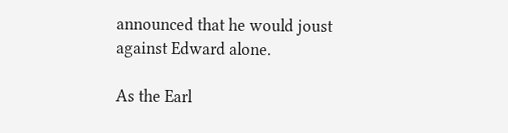announced that he would joust against Edward alone.

As the Earl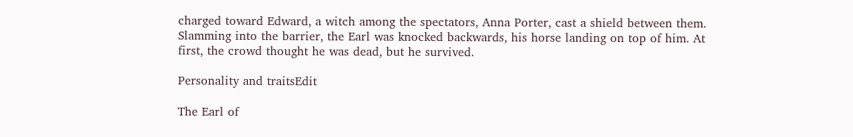charged toward Edward, a witch among the spectators, Anna Porter, cast a shield between them. Slamming into the barrier, the Earl was knocked backwards, his horse landing on top of him. At first, the crowd thought he was dead, but he survived.

Personality and traitsEdit

The Earl of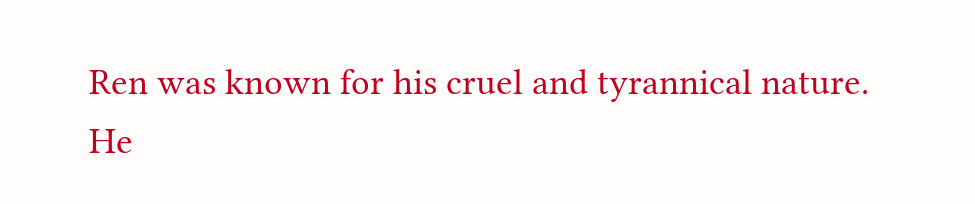Ren was known for his cruel and tyrannical nature. He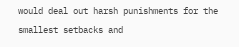would deal out harsh punishments for the smallest setbacks and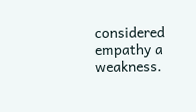considered empathy a weakness.